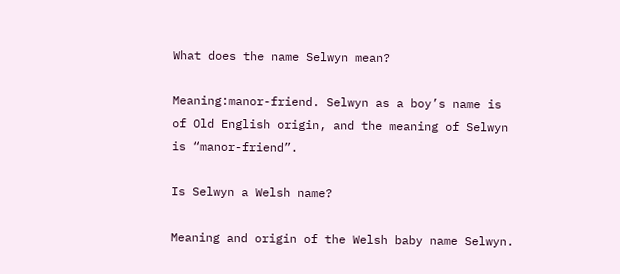What does the name Selwyn mean?

Meaning:manor-friend. Selwyn as a boy’s name is of Old English origin, and the meaning of Selwyn is “manor-friend”.

Is Selwyn a Welsh name?

Meaning and origin of the Welsh baby name Selwyn.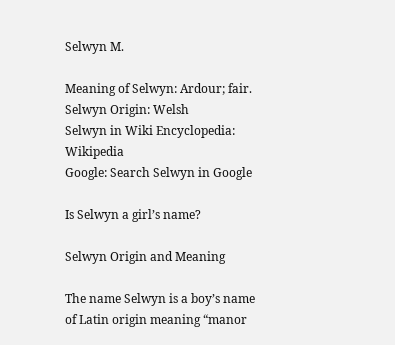Selwyn M.

Meaning of Selwyn: Ardour; fair.
Selwyn Origin: Welsh
Selwyn in Wiki Encyclopedia: Wikipedia
Google: Search Selwyn in Google

Is Selwyn a girl’s name?

Selwyn Origin and Meaning

The name Selwyn is a boy’s name of Latin origin meaning “manor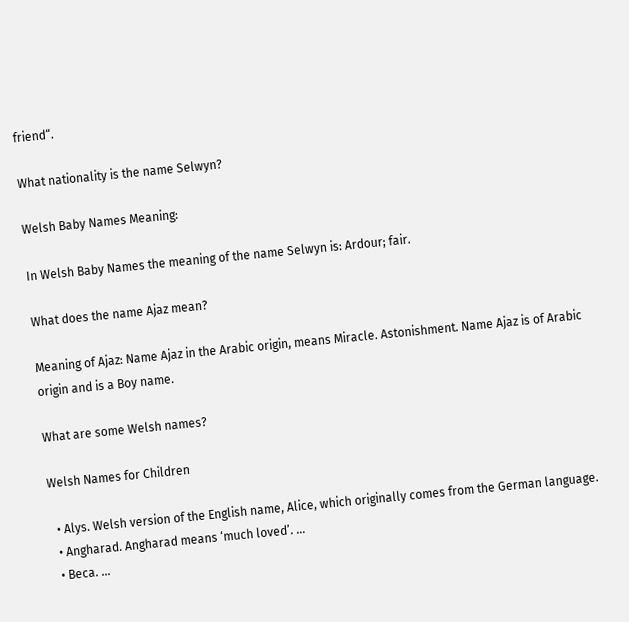friend“.

What nationality is the name Selwyn?

Welsh Baby Names Meaning:

In Welsh Baby Names the meaning of the name Selwyn is: Ardour; fair.

What does the name Ajaz mean?

Meaning of Ajaz: Name Ajaz in the Arabic origin, means Miracle. Astonishment. Name Ajaz is of Arabic origin and is a Boy name.

What are some Welsh names?

Welsh Names for Children

  • Alys. Welsh version of the English name, Alice, which originally comes from the German language.
  • Angharad. Angharad means ‘much loved’. …
  • Beca. …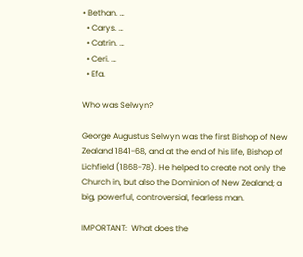• Bethan. …
  • Carys. …
  • Catrin. …
  • Ceri. …
  • Efa.

Who was Selwyn?

George Augustus Selwyn was the first Bishop of New Zealand 1841-68, and at the end of his life, Bishop of Lichfield (1868-78). He helped to create not only the Church in, but also the Dominion of New Zealand; a big, powerful, controversial, fearless man.

IMPORTANT:  What does the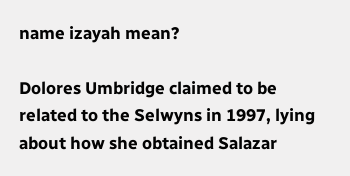name izayah mean?

Dolores Umbridge claimed to be related to the Selwyns in 1997, lying about how she obtained Salazar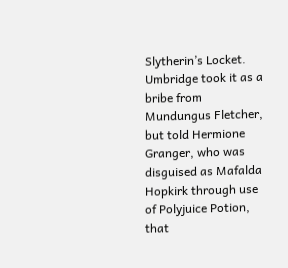Slytherin’s Locket. Umbridge took it as a bribe from Mundungus Fletcher, but told Hermione Granger, who was disguised as Mafalda Hopkirk through use of Polyjuice Potion, that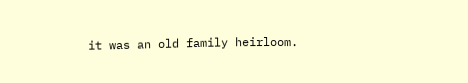it was an old family heirloom.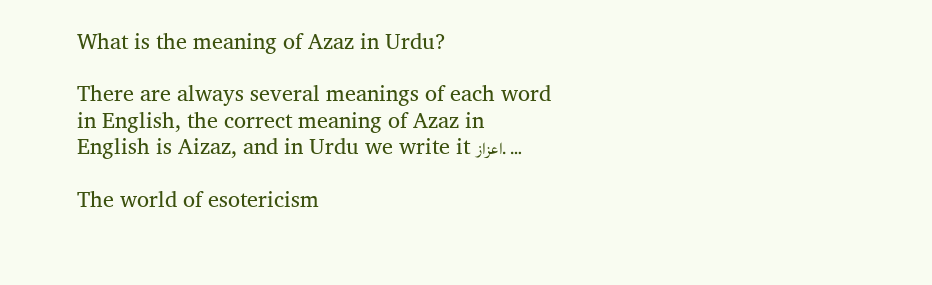What is the meaning of Azaz in Urdu?

There are always several meanings of each word in English, the correct meaning of Azaz in English is Aizaz, and in Urdu we write it اعزاز. …

The world of esotericism